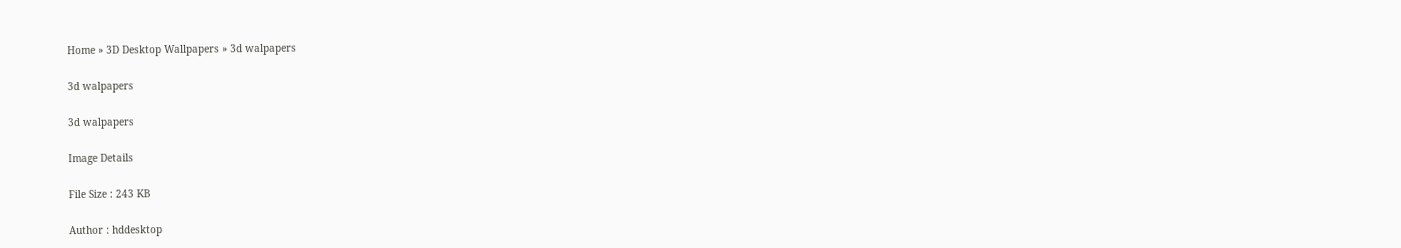Home » 3D Desktop Wallpapers » 3d walpapers

3d walpapers

3d walpapers

Image Details

File Size : 243 KB

Author : hddesktop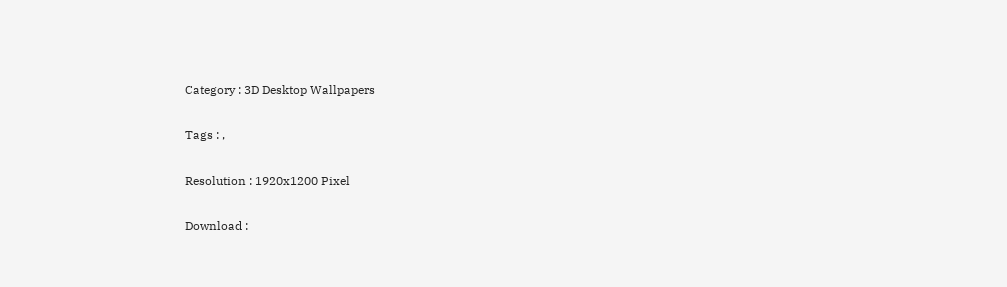Category : 3D Desktop Wallpapers

Tags : ,

Resolution : 1920x1200 Pixel

Download :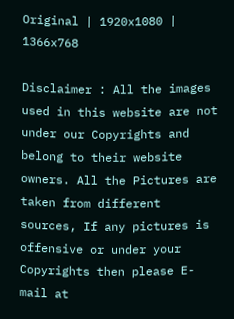Original | 1920x1080 | 1366x768

Disclaimer : All the images used in this website are not under our Copyrights and belong to their website owners. All the Pictures are taken from different sources, If any pictures is offensive or under your Copyrights then please E-mail at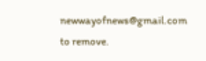newwayofnews@gmail.com to remove.